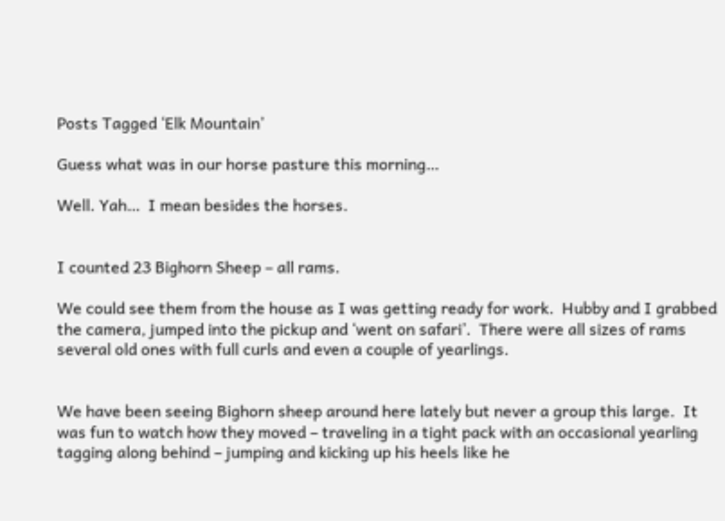Posts Tagged ‘Elk Mountain’

Guess what was in our horse pasture this morning…

Well. Yah…  I mean besides the horses.


I counted 23 Bighorn Sheep – all rams.

We could see them from the house as I was getting ready for work.  Hubby and I grabbed the camera, jumped into the pickup and ‘went on safari’.  There were all sizes of rams several old ones with full curls and even a couple of yearlings.


We have been seeing Bighorn sheep around here lately but never a group this large.  It was fun to watch how they moved – traveling in a tight pack with an occasional yearling tagging along behind – jumping and kicking up his heels like he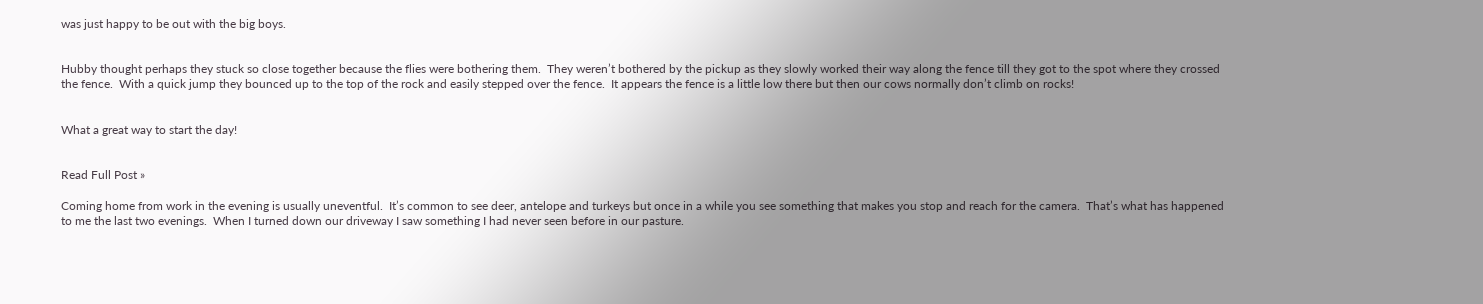was just happy to be out with the big boys.


Hubby thought perhaps they stuck so close together because the flies were bothering them.  They weren’t bothered by the pickup as they slowly worked their way along the fence till they got to the spot where they crossed the fence.  With a quick jump they bounced up to the top of the rock and easily stepped over the fence.  It appears the fence is a little low there but then our cows normally don’t climb on rocks!


What a great way to start the day!


Read Full Post »

Coming home from work in the evening is usually uneventful.  It’s common to see deer, antelope and turkeys but once in a while you see something that makes you stop and reach for the camera.  That’s what has happened to me the last two evenings.  When I turned down our driveway I saw something I had never seen before in our pasture.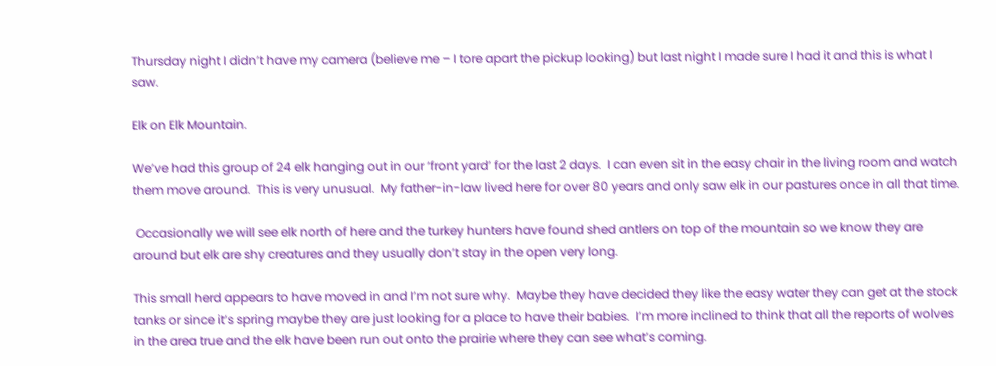Thursday night I didn’t have my camera (believe me – I tore apart the pickup looking) but last night I made sure I had it and this is what I saw.

Elk on Elk Mountain.

We’ve had this group of 24 elk hanging out in our ‘front yard’ for the last 2 days.  I can even sit in the easy chair in the living room and watch them move around.  This is very unusual.  My father-in-law lived here for over 80 years and only saw elk in our pastures once in all that time.

 Occasionally we will see elk north of here and the turkey hunters have found shed antlers on top of the mountain so we know they are around but elk are shy creatures and they usually don’t stay in the open very long.

This small herd appears to have moved in and I’m not sure why.  Maybe they have decided they like the easy water they can get at the stock tanks or since it’s spring maybe they are just looking for a place to have their babies.  I’m more inclined to think that all the reports of wolves in the area true and the elk have been run out onto the prairie where they can see what’s coming.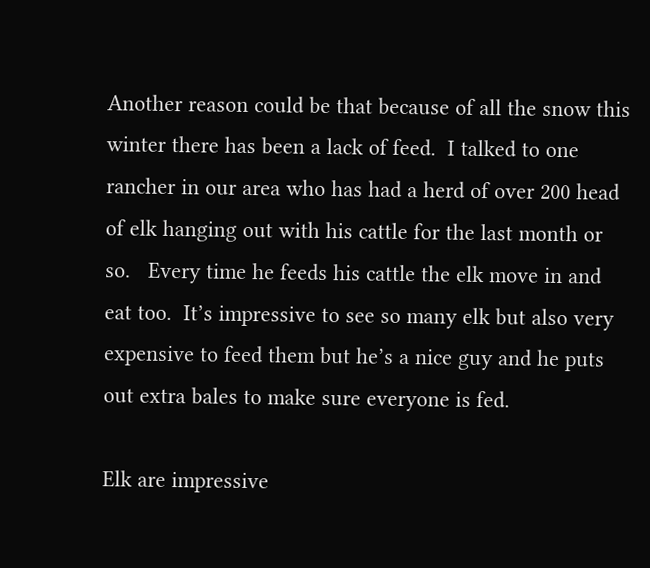Another reason could be that because of all the snow this winter there has been a lack of feed.  I talked to one rancher in our area who has had a herd of over 200 head of elk hanging out with his cattle for the last month or so.   Every time he feeds his cattle the elk move in and eat too.  It’s impressive to see so many elk but also very expensive to feed them but he’s a nice guy and he puts out extra bales to make sure everyone is fed.

Elk are impressive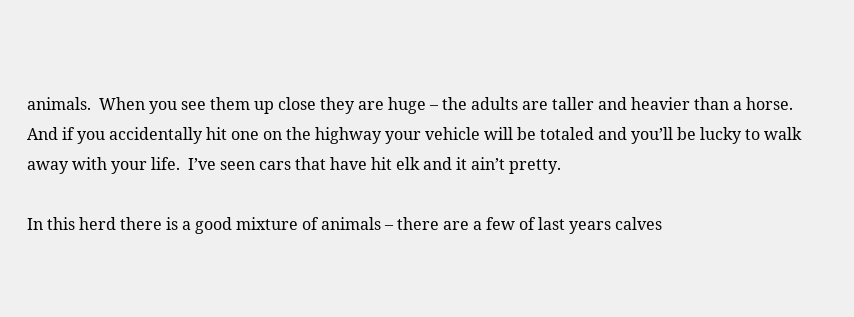animals.  When you see them up close they are huge – the adults are taller and heavier than a horse.  And if you accidentally hit one on the highway your vehicle will be totaled and you’ll be lucky to walk away with your life.  I’ve seen cars that have hit elk and it ain’t pretty.

In this herd there is a good mixture of animals – there are a few of last years calves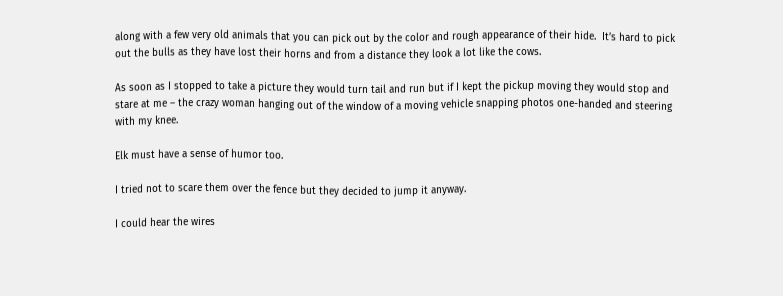along with a few very old animals that you can pick out by the color and rough appearance of their hide.  It’s hard to pick out the bulls as they have lost their horns and from a distance they look a lot like the cows.

As soon as I stopped to take a picture they would turn tail and run but if I kept the pickup moving they would stop and stare at me – the crazy woman hanging out of the window of a moving vehicle snapping photos one-handed and steering with my knee.

Elk must have a sense of humor too.

I tried not to scare them over the fence but they decided to jump it anyway.

I could hear the wires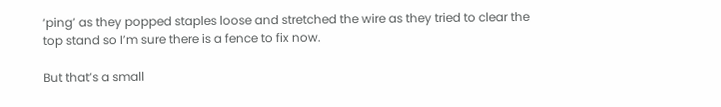‘ping’ as they popped staples loose and stretched the wire as they tried to clear the top stand so I’m sure there is a fence to fix now.

But that’s a small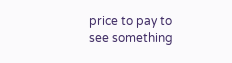price to pay to see something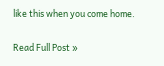like this when you come home.

Read Full Post »